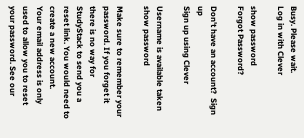Busy. Please wait.
Log in with Clever

show password
Forgot Password?

Don't have an account?  Sign up
Sign up using Clever

Username is available taken
show password

Make sure to remember your password. If you forget it there is no way for StudyStack to send you a reset link. You would need to create a new account.
Your email address is only used to allow you to reset your password. See our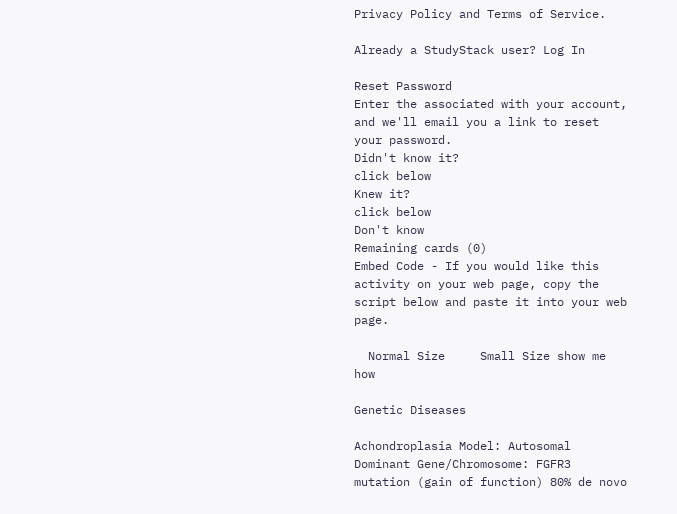Privacy Policy and Terms of Service.

Already a StudyStack user? Log In

Reset Password
Enter the associated with your account, and we'll email you a link to reset your password.
Didn't know it?
click below
Knew it?
click below
Don't know
Remaining cards (0)
Embed Code - If you would like this activity on your web page, copy the script below and paste it into your web page.

  Normal Size     Small Size show me how

Genetic Diseases

Achondroplasia Model: Autosomal Dominant Gene/Chromosome: FGFR3 mutation (gain of function) 80% de novo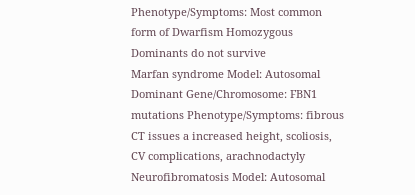Phenotype/Symptoms: Most common form of Dwarfism Homozygous Dominants do not survive
Marfan syndrome Model: Autosomal Dominant Gene/Chromosome: FBN1 mutations Phenotype/Symptoms: fibrous CT issues a increased height, scoliosis, CV complications, arachnodactyly
Neurofibromatosis Model: Autosomal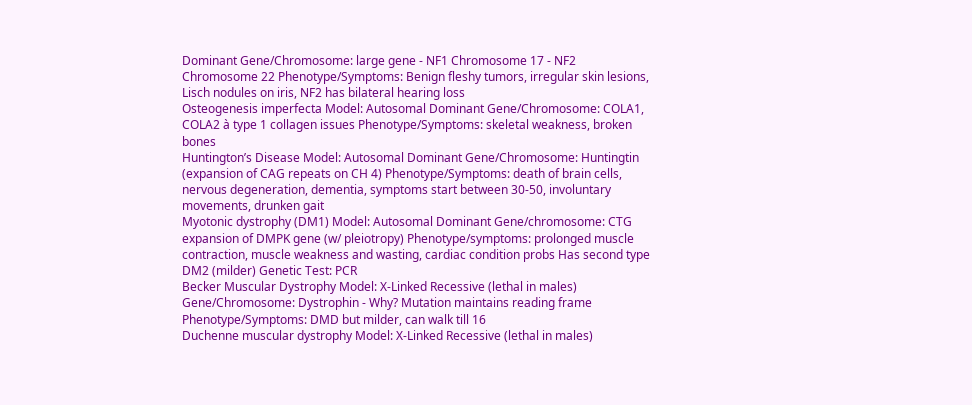Dominant Gene/Chromosome: large gene - NF1 Chromosome 17 - NF2 Chromosome 22 Phenotype/Symptoms: Benign fleshy tumors, irregular skin lesions, Lisch nodules on iris, NF2 has bilateral hearing loss
Osteogenesis imperfecta Model: Autosomal Dominant Gene/Chromosome: COLA1, COLA2 à type 1 collagen issues Phenotype/Symptoms: skeletal weakness, broken bones
Huntington’s Disease Model: Autosomal Dominant Gene/Chromosome: Huntingtin (expansion of CAG repeats on CH 4) Phenotype/Symptoms: death of brain cells, nervous degeneration, dementia, symptoms start between 30-50, involuntary movements, drunken gait
Myotonic dystrophy (DM1) Model: Autosomal Dominant Gene/chromosome: CTG expansion of DMPK gene (w/ pleiotropy) Phenotype/symptoms: prolonged muscle contraction, muscle weakness and wasting, cardiac condition probs Has second type DM2 (milder) Genetic Test: PCR
Becker Muscular Dystrophy Model: X-Linked Recessive (lethal in males) Gene/Chromosome: Dystrophin - Why? Mutation maintains reading frame Phenotype/Symptoms: DMD but milder, can walk till 16
Duchenne muscular dystrophy Model: X-Linked Recessive (lethal in males)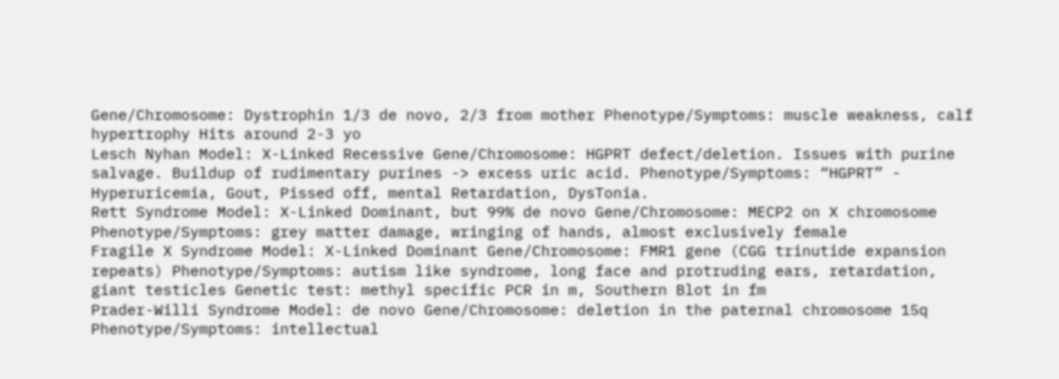Gene/Chromosome: Dystrophin 1/3 de novo, 2/3 from mother Phenotype/Symptoms: muscle weakness, calf hypertrophy Hits around 2-3 yo
Lesch Nyhan Model: X-Linked Recessive Gene/Chromosome: HGPRT defect/deletion. Issues with purine salvage. Buildup of rudimentary purines -> excess uric acid. Phenotype/Symptoms: “HGPRT” - Hyperuricemia, Gout, Pissed off, mental Retardation, DysTonia.
Rett Syndrome Model: X-Linked Dominant, but 99% de novo Gene/Chromosome: MECP2 on X chromosome Phenotype/Symptoms: grey matter damage, wringing of hands, almost exclusively female
Fragile X Syndrome Model: X-Linked Dominant Gene/Chromosome: FMR1 gene (CGG trinutide expansion repeats) Phenotype/Symptoms: autism like syndrome, long face and protruding ears, retardation, giant testicles Genetic test: methyl specific PCR in m, Southern Blot in fm
Prader-Willi Syndrome Model: de novo Gene/Chromosome: deletion in the paternal chromosome 15q Phenotype/Symptoms: intellectual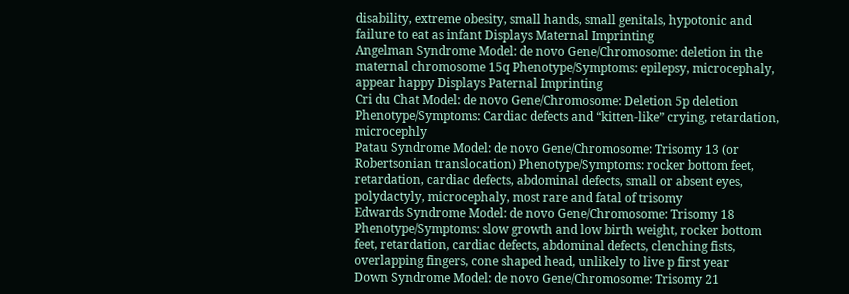disability, extreme obesity, small hands, small genitals, hypotonic and failure to eat as infant Displays Maternal Imprinting
Angelman Syndrome Model: de novo Gene/Chromosome: deletion in the maternal chromosome 15q Phenotype/Symptoms: epilepsy, microcephaly, appear happy Displays Paternal Imprinting
Cri du Chat Model: de novo Gene/Chromosome: Deletion 5p deletion Phenotype/Symptoms: Cardiac defects and “kitten-like” crying, retardation, microcephly
Patau Syndrome Model: de novo Gene/Chromosome: Trisomy 13 (or Robertsonian translocation) Phenotype/Symptoms: rocker bottom feet, retardation, cardiac defects, abdominal defects, small or absent eyes, polydactyly, microcephaly, most rare and fatal of trisomy
Edwards Syndrome Model: de novo Gene/Chromosome: Trisomy 18 Phenotype/Symptoms: slow growth and low birth weight, rocker bottom feet, retardation, cardiac defects, abdominal defects, clenching fists, overlapping fingers, cone shaped head, unlikely to live p first year
Down Syndrome Model: de novo Gene/Chromosome: Trisomy 21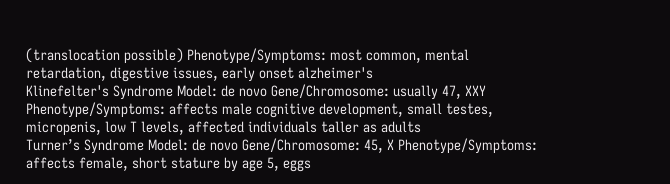(translocation possible) Phenotype/Symptoms: most common, mental retardation, digestive issues, early onset alzheimer's
Klinefelter's Syndrome Model: de novo Gene/Chromosome: usually 47, XXY Phenotype/Symptoms: affects male cognitive development, small testes, micropenis, low T levels, affected individuals taller as adults
Turner’s Syndrome Model: de novo Gene/Chromosome: 45, X Phenotype/Symptoms: affects female, short stature by age 5, eggs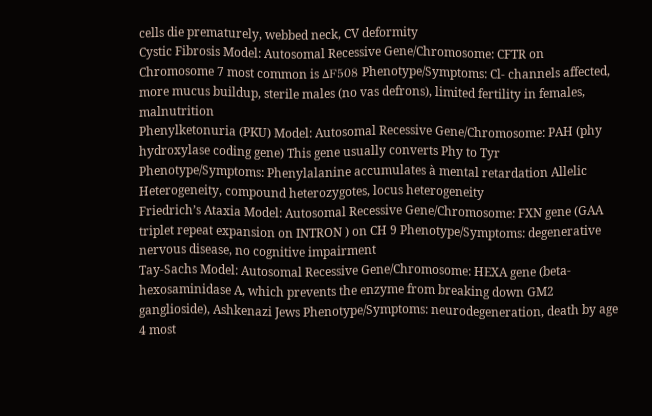cells die prematurely, webbed neck, CV deformity
Cystic Fibrosis Model: Autosomal Recessive Gene/Chromosome: CFTR on Chromosome 7 most common is ΔF508 Phenotype/Symptoms: Cl- channels affected, more mucus buildup, sterile males (no vas defrons), limited fertility in females, malnutrition
Phenylketonuria (PKU) Model: Autosomal Recessive Gene/Chromosome: PAH (phy hydroxylase coding gene) This gene usually converts Phy to Tyr Phenotype/Symptoms: Phenylalanine accumulates à mental retardation Allelic Heterogeneity, compound heterozygotes, locus heterogeneity
Friedrich’s Ataxia Model: Autosomal Recessive Gene/Chromosome: FXN gene (GAA triplet repeat expansion on INTRON ) on CH 9 Phenotype/Symptoms: degenerative nervous disease, no cognitive impairment
Tay-Sachs Model: Autosomal Recessive Gene/Chromosome: HEXA gene (beta-hexosaminidase A, which prevents the enzyme from breaking down GM2 ganglioside), Ashkenazi Jews Phenotype/Symptoms: neurodegeneration, death by age 4 most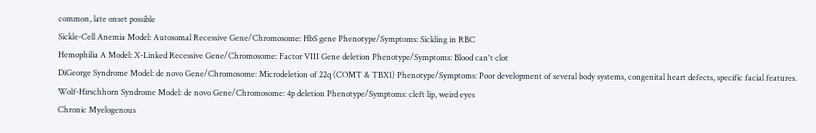common, late onset possible
Sickle-Cell Anemia Model: Autosomal Recessive Gene/Chromosome: HbS gene Phenotype/Symptoms: Sickling in RBC
Hemophilia A Model: X-Linked Recessive Gene/Chromosome: Factor VIII Gene deletion Phenotype/Symptoms: Blood can't clot
DiGeorge Syndrome Model: de novo Gene/Chromosome: Microdeletion of 22q (COMT & TBX1) Phenotype/Symptoms: Poor development of several body systems, congenital heart defects, specific facial features.
Wolf-Hirschhorn Syndrome Model: de novo Gene/Chromosome: 4p deletion Phenotype/Symptoms: cleft lip, weird eyes
Chronic Myelogenous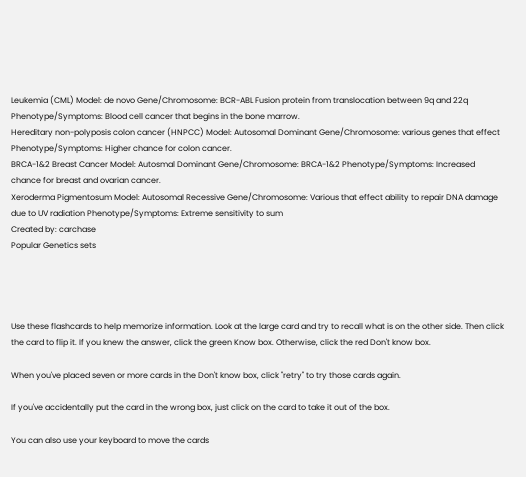Leukemia (CML) Model: de novo Gene/Chromosome: BCR-ABL Fusion protein from translocation between 9q and 22q Phenotype/Symptoms: Blood cell cancer that begins in the bone marrow.
Hereditary non-polyposis colon cancer (HNPCC) Model: Autosomal Dominant Gene/Chromosome: various genes that effect Phenotype/Symptoms: Higher chance for colon cancer.
BRCA-1&2 Breast Cancer Model: Autosmal Dominant Gene/Chromosome: BRCA-1&2 Phenotype/Symptoms: Increased chance for breast and ovarian cancer.
Xeroderma Pigmentosum Model: Autosomal Recessive Gene/Chromosome: Various that effect ability to repair DNA damage due to UV radiation Phenotype/Symptoms: Extreme sensitivity to sum
Created by: carchase
Popular Genetics sets




Use these flashcards to help memorize information. Look at the large card and try to recall what is on the other side. Then click the card to flip it. If you knew the answer, click the green Know box. Otherwise, click the red Don't know box.

When you've placed seven or more cards in the Don't know box, click "retry" to try those cards again.

If you've accidentally put the card in the wrong box, just click on the card to take it out of the box.

You can also use your keyboard to move the cards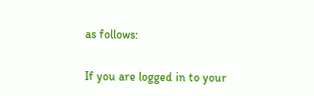as follows:

If you are logged in to your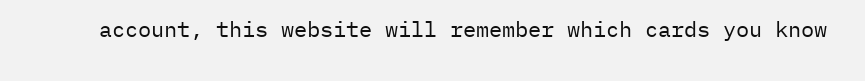account, this website will remember which cards you know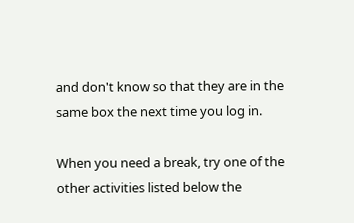and don't know so that they are in the same box the next time you log in.

When you need a break, try one of the other activities listed below the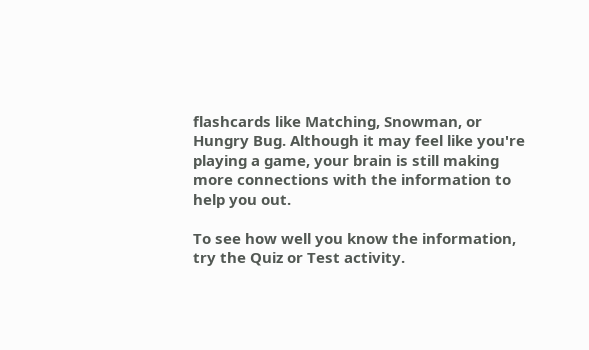flashcards like Matching, Snowman, or Hungry Bug. Although it may feel like you're playing a game, your brain is still making more connections with the information to help you out.

To see how well you know the information, try the Quiz or Test activity.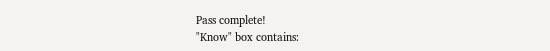Pass complete!
"Know" box contains: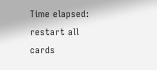Time elapsed:
restart all cards